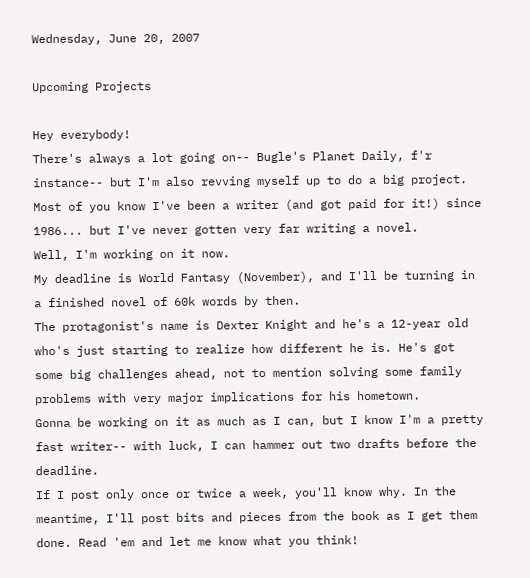Wednesday, June 20, 2007

Upcoming Projects

Hey everybody!
There's always a lot going on-- Bugle's Planet Daily, f'r instance-- but I'm also revving myself up to do a big project. Most of you know I've been a writer (and got paid for it!) since 1986... but I've never gotten very far writing a novel.
Well, I'm working on it now.
My deadline is World Fantasy (November), and I'll be turning in a finished novel of 60k words by then.
The protagonist's name is Dexter Knight and he's a 12-year old who's just starting to realize how different he is. He's got some big challenges ahead, not to mention solving some family problems with very major implications for his hometown.
Gonna be working on it as much as I can, but I know I'm a pretty fast writer-- with luck, I can hammer out two drafts before the deadline.
If I post only once or twice a week, you'll know why. In the meantime, I'll post bits and pieces from the book as I get them done. Read 'em and let me know what you think!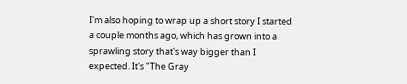I'm also hoping to wrap up a short story I started a couple months ago, which has grown into a sprawling story that's way bigger than I expected. It's "The Gray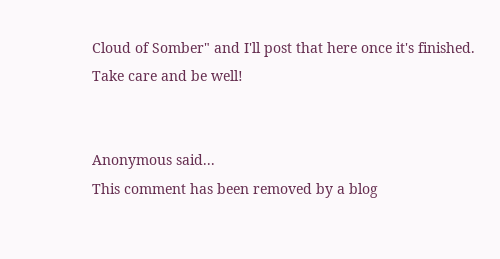Cloud of Somber" and I'll post that here once it's finished.
Take care and be well!


Anonymous said...
This comment has been removed by a blog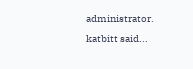administrator.
katbitt said...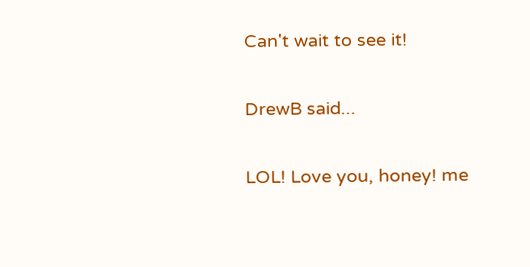Can't wait to see it!

DrewB said...

LOL! Love you, honey! me